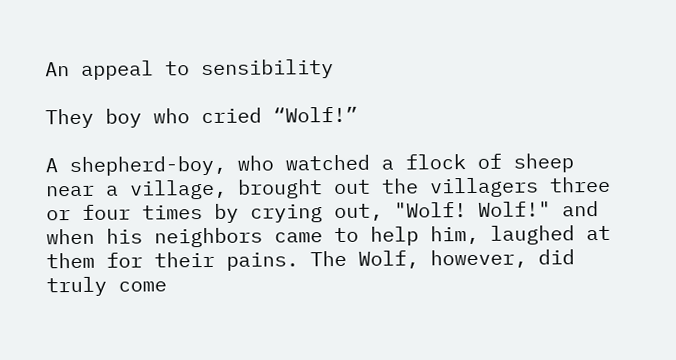An appeal to sensibility

They boy who cried “Wolf!”

A shepherd-boy, who watched a flock of sheep near a village, brought out the villagers three or four times by crying out, "Wolf! Wolf!" and when his neighbors came to help him, laughed at them for their pains. The Wolf, however, did truly come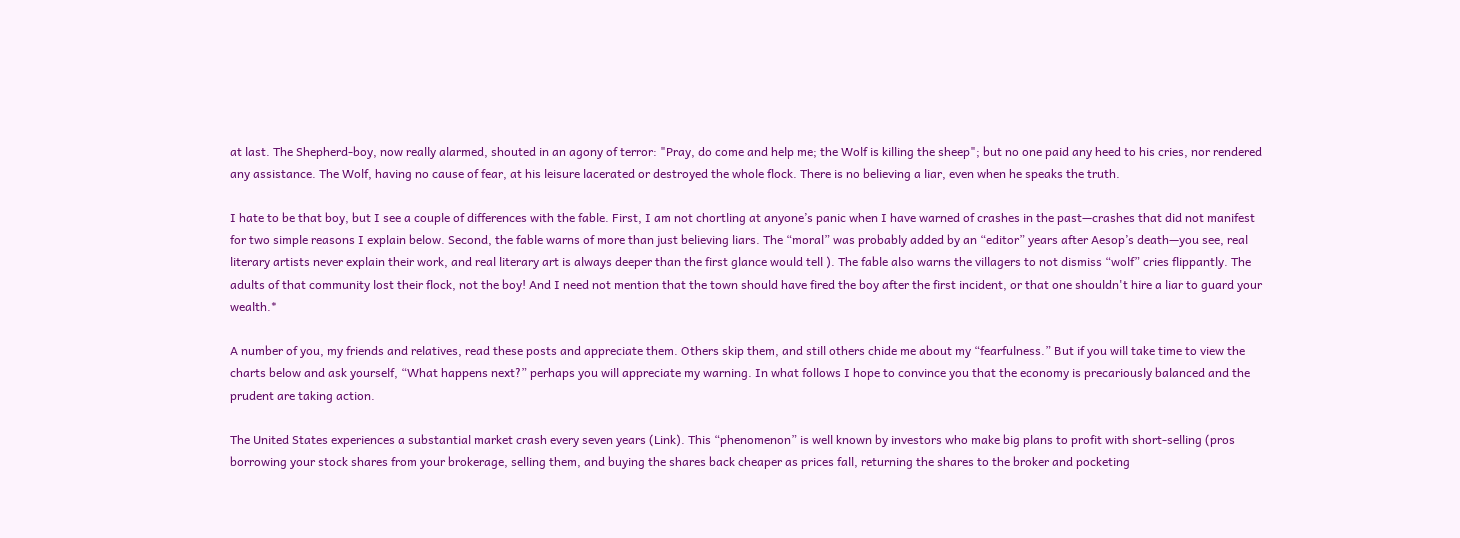at last. The Shepherd-boy, now really alarmed, shouted in an agony of terror: "Pray, do come and help me; the Wolf is killing the sheep"; but no one paid any heed to his cries, nor rendered any assistance. The Wolf, having no cause of fear, at his leisure lacerated or destroyed the whole flock. There is no believing a liar, even when he speaks the truth.

I hate to be that boy, but I see a couple of differences with the fable. First, I am not chortling at anyone’s panic when I have warned of crashes in the past—crashes that did not manifest for two simple reasons I explain below. Second, the fable warns of more than just believing liars. The “moral” was probably added by an “editor” years after Aesop’s death—you see, real literary artists never explain their work, and real literary art is always deeper than the first glance would tell ). The fable also warns the villagers to not dismiss “wolf” cries flippantly. The adults of that community lost their flock, not the boy! And I need not mention that the town should have fired the boy after the first incident, or that one shouldn't hire a liar to guard your wealth.*

A number of you, my friends and relatives, read these posts and appreciate them. Others skip them, and still others chide me about my “fearfulness.” But if you will take time to view the charts below and ask yourself, “What happens next?” perhaps you will appreciate my warning. In what follows I hope to convince you that the economy is precariously balanced and the prudent are taking action.

The United States experiences a substantial market crash every seven years (Link). This “phenomenon” is well known by investors who make big plans to profit with short-selling (pros borrowing your stock shares from your brokerage, selling them, and buying the shares back cheaper as prices fall, returning the shares to the broker and pocketing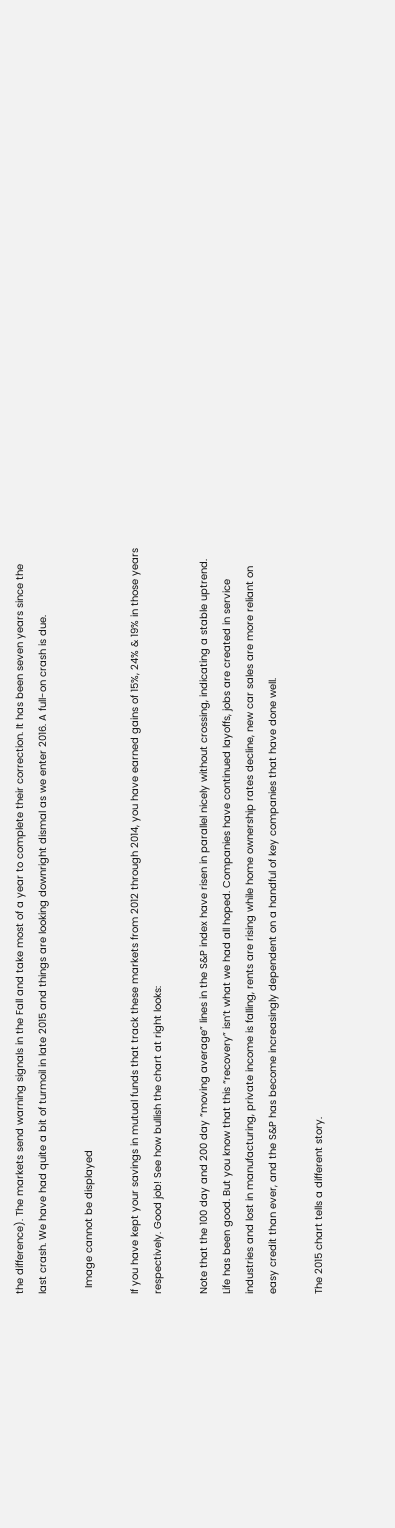the difference). The markets send warning signals in the Fall and take most of a year to complete their correction. It has been seven years since the last crash. We have had quite a bit of turmoil in late 2015 and things are looking downright dismal as we enter 2016. A full-on crash is due.

  Image cannot be displayed

If you have kept your savings in mutual funds that track these markets from 2012 through 2014, you have earned gains of 15%, 24% & 19% in those years respectively. Good job! See how bullish the chart at right looks:

Note that the 100 day and 200 day “moving average” lines in the S&P index have risen in parallel nicely without crossing, indicating a stable uptrend. Life has been good. But you know that this “recovery” isn’t what we had all hoped. Companies have continued layoffs, jobs are created in service industries and lost in manufacturing, private income is falling, rents are rising while home ownership rates decline, new car sales are more reliant on easy credit than ever, and the S&P has become increasingly dependent on a handful of key companies that have done well.

The 2015 chart tells a different story.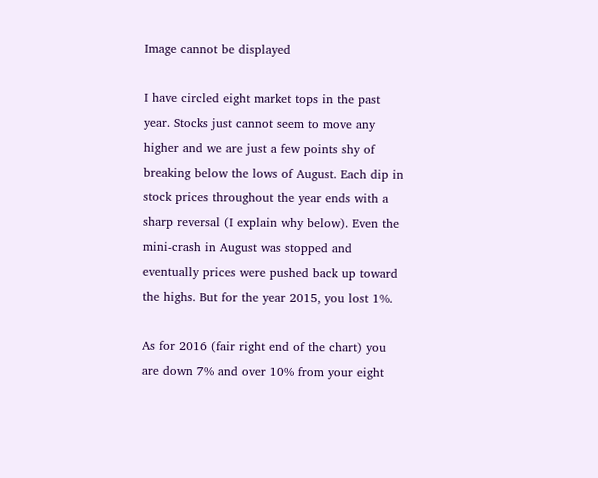Image cannot be displayed

I have circled eight market tops in the past year. Stocks just cannot seem to move any higher and we are just a few points shy of breaking below the lows of August. Each dip in stock prices throughout the year ends with a sharp reversal (I explain why below). Even the mini-crash in August was stopped and eventually prices were pushed back up toward the highs. But for the year 2015, you lost 1%.

As for 2016 (fair right end of the chart) you are down 7% and over 10% from your eight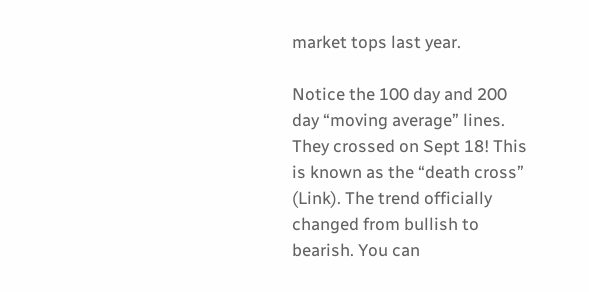market tops last year.

Notice the 100 day and 200 day “moving average” lines. They crossed on Sept 18! This is known as the “death cross” (Link). The trend officially changed from bullish to bearish. You can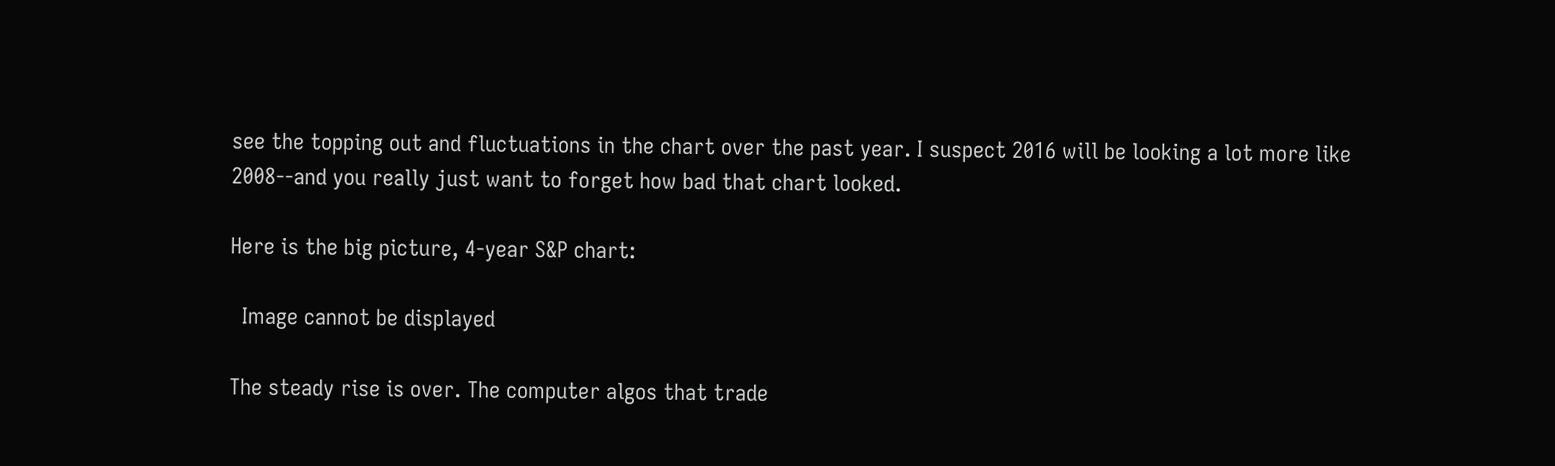see the topping out and fluctuations in the chart over the past year. I suspect 2016 will be looking a lot more like 2008--and you really just want to forget how bad that chart looked.

Here is the big picture, 4-year S&P chart:

  Image cannot be displayed

The steady rise is over. The computer algos that trade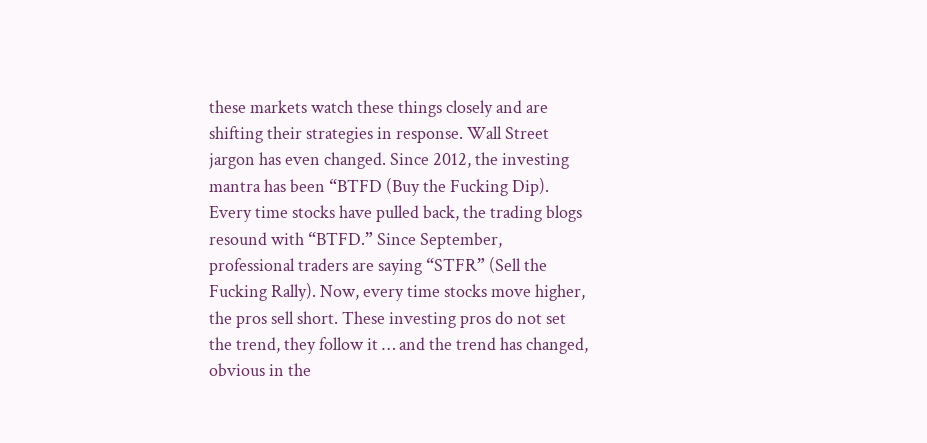these markets watch these things closely and are shifting their strategies in response. Wall Street jargon has even changed. Since 2012, the investing mantra has been “BTFD (Buy the Fucking Dip). Every time stocks have pulled back, the trading blogs resound with “BTFD.” Since September, professional traders are saying “STFR” (Sell the Fucking Rally). Now, every time stocks move higher, the pros sell short. These investing pros do not set the trend, they follow it … and the trend has changed, obvious in the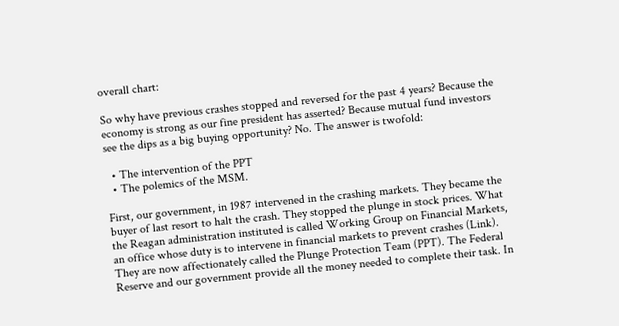overall chart:

So why have previous crashes stopped and reversed for the past 4 years? Because the economy is strong as our fine president has asserted? Because mutual fund investors see the dips as a big buying opportunity? No. The answer is twofold:

  • The intervention of the PPT
  • The polemics of the MSM.

First, our government, in 1987 intervened in the crashing markets. They became the buyer of last resort to halt the crash. They stopped the plunge in stock prices. What the Reagan administration instituted is called Working Group on Financial Markets, an office whose duty is to intervene in financial markets to prevent crashes (Link). They are now affectionately called the Plunge Protection Team (PPT). The Federal Reserve and our government provide all the money needed to complete their task. In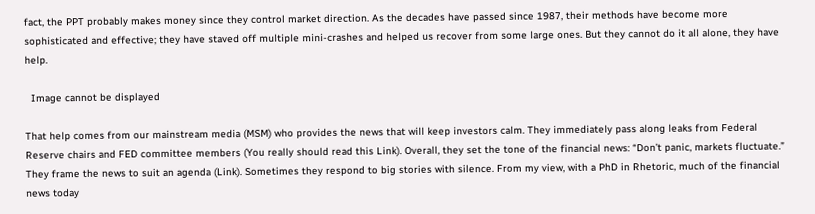fact, the PPT probably makes money since they control market direction. As the decades have passed since 1987, their methods have become more sophisticated and effective; they have staved off multiple mini-crashes and helped us recover from some large ones. But they cannot do it all alone, they have help.

  Image cannot be displayed

That help comes from our mainstream media (MSM) who provides the news that will keep investors calm. They immediately pass along leaks from Federal Reserve chairs and FED committee members (You really should read this Link). Overall, they set the tone of the financial news: “Don’t panic, markets fluctuate.” They frame the news to suit an agenda (Link). Sometimes they respond to big stories with silence. From my view, with a PhD in Rhetoric, much of the financial news today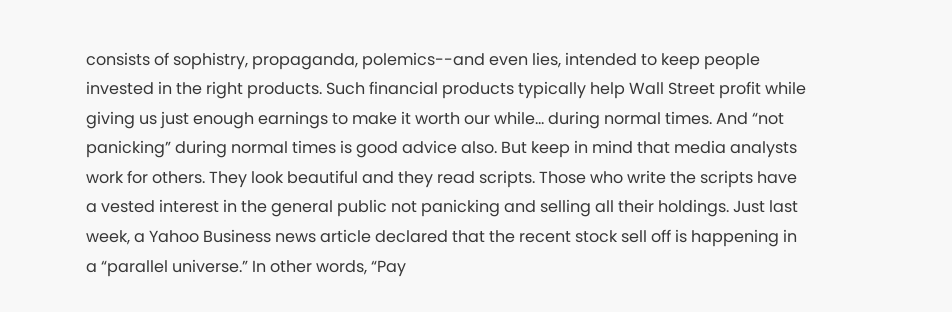consists of sophistry, propaganda, polemics--and even lies, intended to keep people invested in the right products. Such financial products typically help Wall Street profit while giving us just enough earnings to make it worth our while… during normal times. And “not panicking” during normal times is good advice also. But keep in mind that media analysts work for others. They look beautiful and they read scripts. Those who write the scripts have a vested interest in the general public not panicking and selling all their holdings. Just last week, a Yahoo Business news article declared that the recent stock sell off is happening in a “parallel universe.” In other words, “Pay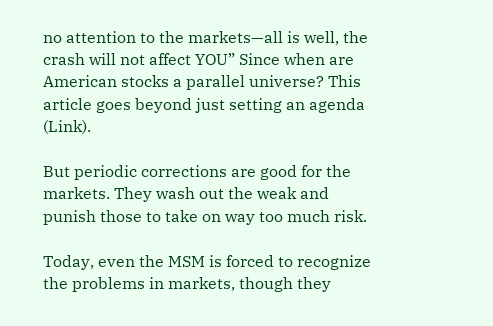no attention to the markets—all is well, the crash will not affect YOU” Since when are American stocks a parallel universe? This article goes beyond just setting an agenda (Link).

But periodic corrections are good for the markets. They wash out the weak and punish those to take on way too much risk.

Today, even the MSM is forced to recognize the problems in markets, though they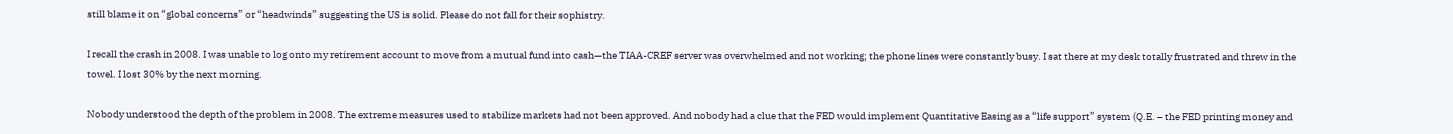still blame it on “global concerns” or “headwinds” suggesting the US is solid. Please do not fall for their sophistry.

I recall the crash in 2008. I was unable to log onto my retirement account to move from a mutual fund into cash—the TIAA-CREF server was overwhelmed and not working; the phone lines were constantly busy. I sat there at my desk totally frustrated and threw in the towel. I lost 30% by the next morning.

Nobody understood the depth of the problem in 2008. The extreme measures used to stabilize markets had not been approved. And nobody had a clue that the FED would implement Quantitative Easing as a “life support” system (Q.E. – the FED printing money and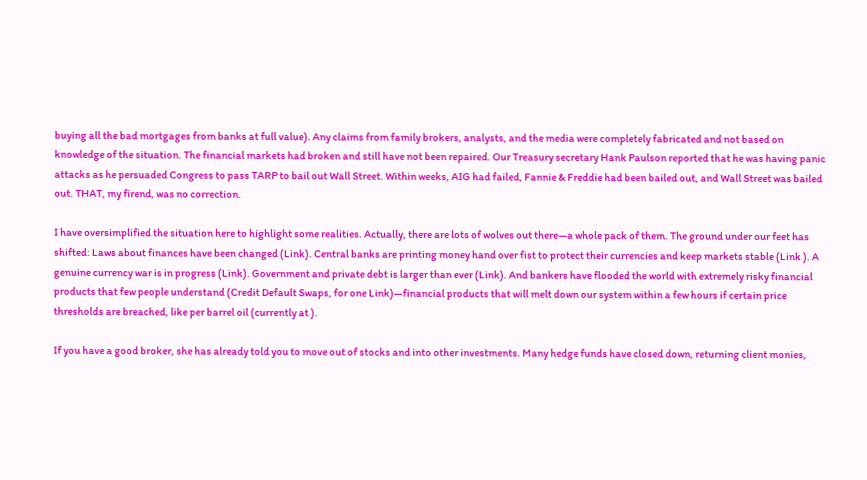buying all the bad mortgages from banks at full value). Any claims from family brokers, analysts, and the media were completely fabricated and not based on knowledge of the situation. The financial markets had broken and still have not been repaired. Our Treasury secretary Hank Paulson reported that he was having panic attacks as he persuaded Congress to pass TARP to bail out Wall Street. Within weeks, AIG had failed, Fannie & Freddie had been bailed out, and Wall Street was bailed out. THAT, my firend, was no correction.

I have oversimplified the situation here to highlight some realities. Actually, there are lots of wolves out there—a whole pack of them. The ground under our feet has shifted: Laws about finances have been changed (Link). Central banks are printing money hand over fist to protect their currencies and keep markets stable (Link ). A genuine currency war is in progress (Link). Government and private debt is larger than ever (Link). And bankers have flooded the world with extremely risky financial products that few people understand (Credit Default Swaps, for one Link)—financial products that will melt down our system within a few hours if certain price thresholds are breached, like per barrel oil (currently at ).

If you have a good broker, she has already told you to move out of stocks and into other investments. Many hedge funds have closed down, returning client monies,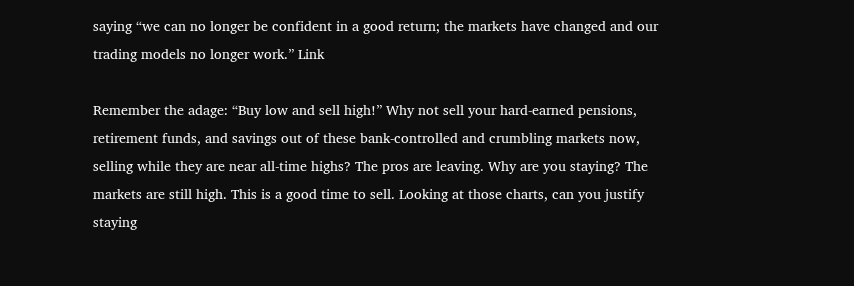saying “we can no longer be confident in a good return; the markets have changed and our trading models no longer work.” Link

Remember the adage: “Buy low and sell high!” Why not sell your hard-earned pensions, retirement funds, and savings out of these bank-controlled and crumbling markets now, selling while they are near all-time highs? The pros are leaving. Why are you staying? The markets are still high. This is a good time to sell. Looking at those charts, can you justify staying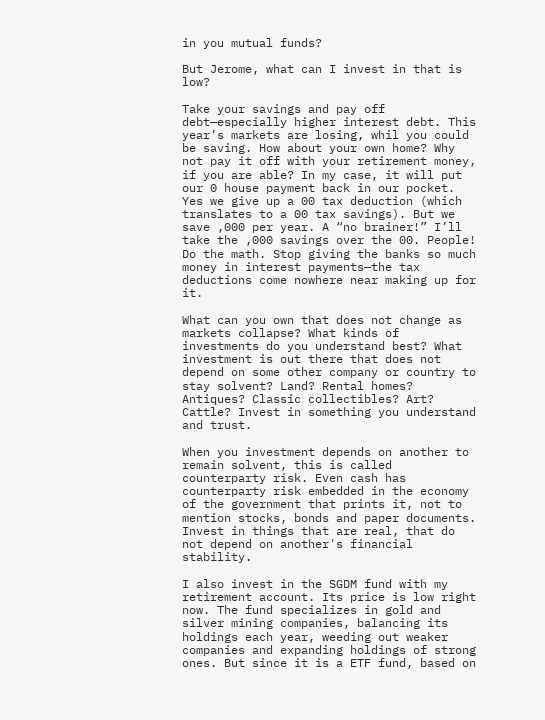in you mutual funds?

But Jerome, what can I invest in that is low?

Take your savings and pay off debt—especially higher interest debt. This year’s markets are losing, whil you could be saving. How about your own home? Why not pay it off with your retirement money, if you are able? In my case, it will put our 0 house payment back in our pocket. Yes we give up a 00 tax deduction (which translates to a 00 tax savings). But we save ,000 per year. A “no brainer!” I’ll take the ,000 savings over the 00. People! Do the math. Stop giving the banks so much money in interest payments—the tax deductions come nowhere near making up for it.

What can you own that does not change as markets collapse? What kinds of investments do you understand best? What investment is out there that does not depend on some other company or country to stay solvent? Land? Rental homes? Antiques? Classic collectibles? Art? Cattle? Invest in something you understand and trust.

When you investment depends on another to remain solvent, this is called counterparty risk. Even cash has counterparty risk embedded in the economy of the government that prints it, not to mention stocks, bonds and paper documents. Invest in things that are real, that do not depend on another's financial stability.

I also invest in the SGDM fund with my retirement account. Its price is low right now. The fund specializes in gold and silver mining companies, balancing its holdings each year, weeding out weaker companies and expanding holdings of strong ones. But since it is a ETF fund, based on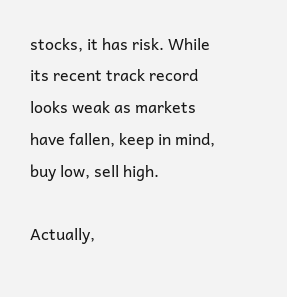stocks, it has risk. While its recent track record looks weak as markets have fallen, keep in mind, buy low, sell high.

Actually,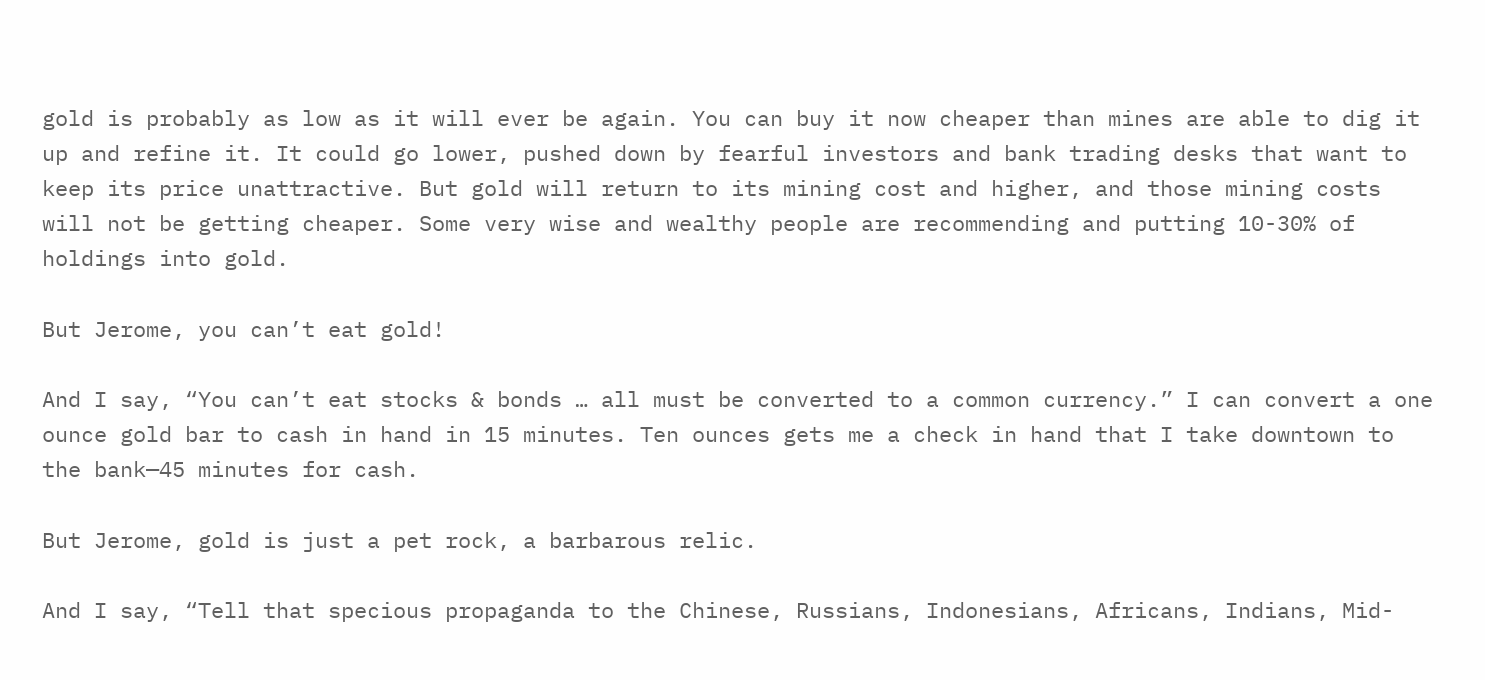gold is probably as low as it will ever be again. You can buy it now cheaper than mines are able to dig it up and refine it. It could go lower, pushed down by fearful investors and bank trading desks that want to keep its price unattractive. But gold will return to its mining cost and higher, and those mining costs will not be getting cheaper. Some very wise and wealthy people are recommending and putting 10-30% of holdings into gold.

But Jerome, you can’t eat gold!

And I say, “You can’t eat stocks & bonds … all must be converted to a common currency.” I can convert a one ounce gold bar to cash in hand in 15 minutes. Ten ounces gets me a check in hand that I take downtown to the bank—45 minutes for cash.

But Jerome, gold is just a pet rock, a barbarous relic.

And I say, “Tell that specious propaganda to the Chinese, Russians, Indonesians, Africans, Indians, Mid-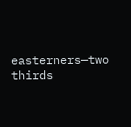easterners—two thirds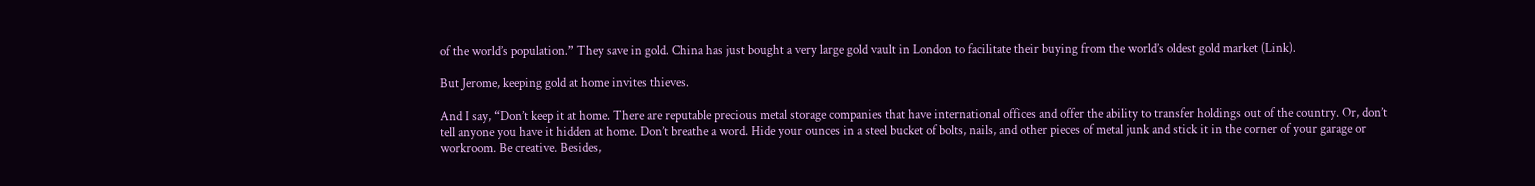of the world’s population.” They save in gold. China has just bought a very large gold vault in London to facilitate their buying from the world’s oldest gold market (Link).

But Jerome, keeping gold at home invites thieves.

And I say, “Don’t keep it at home. There are reputable precious metal storage companies that have international offices and offer the ability to transfer holdings out of the country. Or, don’t tell anyone you have it hidden at home. Don’t breathe a word. Hide your ounces in a steel bucket of bolts, nails, and other pieces of metal junk and stick it in the corner of your garage or workroom. Be creative. Besides,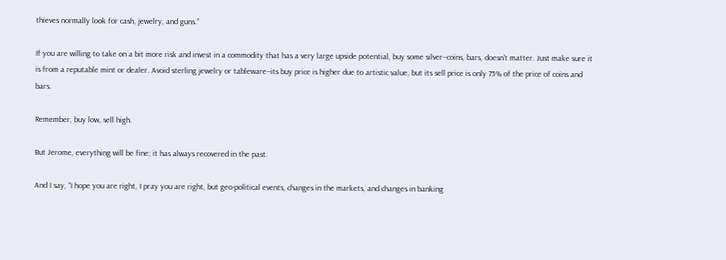thieves normally look for cash, jewelry, and guns.”

If you are willing to take on a bit more risk and invest in a commodity that has a very large upside potential, buy some silver--coins, bars, doesn't matter. Just make sure it is from a reputable mint or dealer. Avoid sterling jewelry or tableware--its buy price is higher due to artistic value, but its sell price is only 75% of the price of coins and bars.

Remember, buy low, sell high.

But Jerome, everything will be fine; it has always recovered in the past.

And I say, “I hope you are right, I pray you are right, but geo-political events, changes in the markets, and changes in banking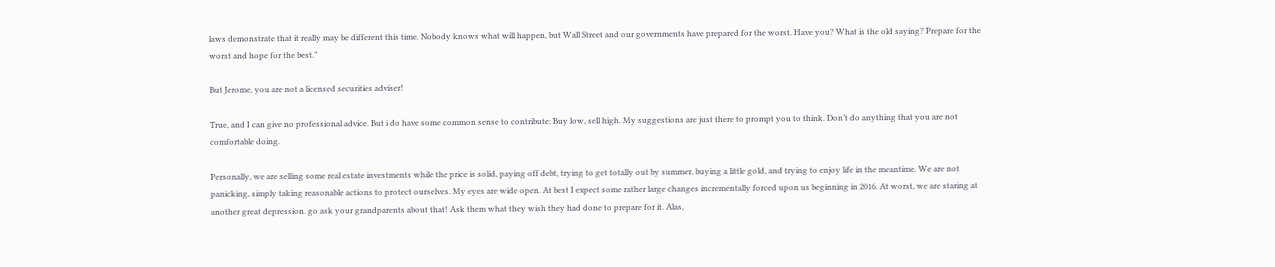laws demonstrate that it really may be different this time. Nobody knows what will happen, but Wall Street and our governments have prepared for the worst. Have you? What is the old saying? Prepare for the worst and hope for the best.”

But Jerome, you are not a licensed securities adviser!

True, and I can give no professional advice. But i do have some common sense to contribute: Buy low, sell high. My suggestions are just there to prompt you to think. Don’t do anything that you are not comfortable doing.

Personally, we are selling some real estate investments while the price is solid, paying off debt, trying to get totally out by summer, buying a little gold, and trying to enjoy life in the meantime. We are not panicking, simply taking reasonable actions to protect ourselves. My eyes are wide open. At best I expect some rather large changes incrementally forced upon us beginning in 2016. At worst, we are staring at another great depression. go ask your grandparents about that! Ask them what they wish they had done to prepare for it. Alas,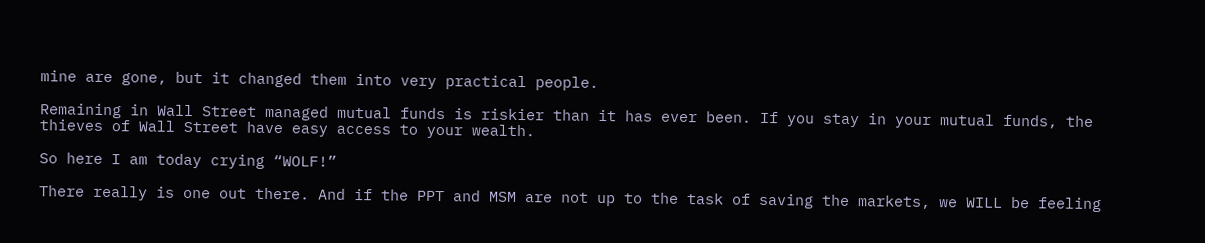mine are gone, but it changed them into very practical people.

Remaining in Wall Street managed mutual funds is riskier than it has ever been. If you stay in your mutual funds, the thieves of Wall Street have easy access to your wealth.

So here I am today crying “WOLF!”

There really is one out there. And if the PPT and MSM are not up to the task of saving the markets, we WILL be feeling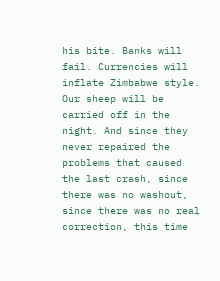his bite. Banks will fail. Currencies will inflate Zimbabwe style. Our sheep will be carried off in the night. And since they never repaired the problems that caused the last crash, since there was no washout, since there was no real correction, this time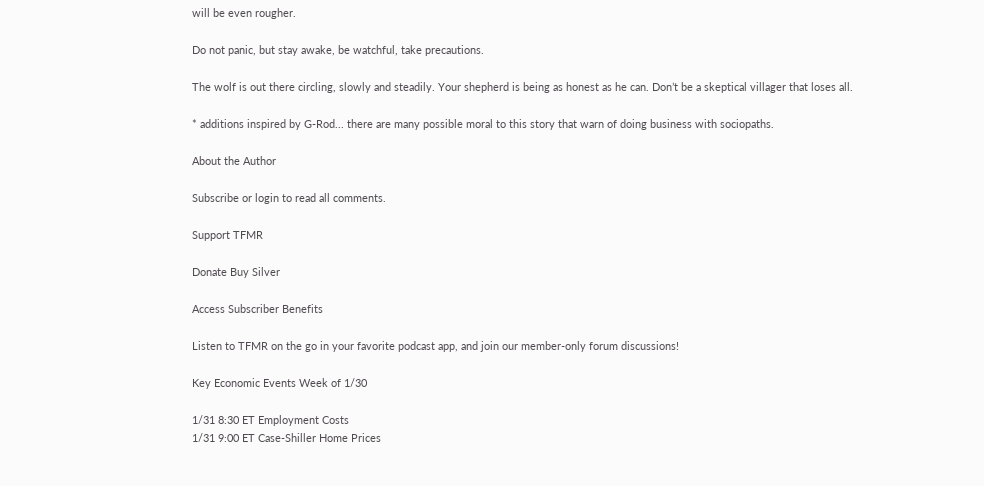will be even rougher.

Do not panic, but stay awake, be watchful, take precautions.

The wolf is out there circling, slowly and steadily. Your shepherd is being as honest as he can. Don’t be a skeptical villager that loses all.

* additions inspired by G-Rod... there are many possible moral to this story that warn of doing business with sociopaths.

About the Author

Subscribe or login to read all comments.

Support TFMR

Donate Buy Silver

Access Subscriber Benefits

Listen to TFMR on the go in your favorite podcast app, and join our member-only forum discussions!

Key Economic Events Week of 1/30

1/31 8:30 ET Employment Costs
1/31 9:00 ET Case-Shiller Home Prices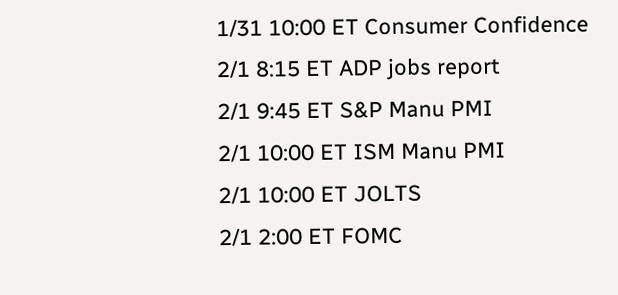1/31 10:00 ET Consumer Confidence
2/1 8:15 ET ADP jobs report
2/1 9:45 ET S&P Manu PMI
2/1 10:00 ET ISM Manu PMI
2/1 10:00 ET JOLTS
2/1 2:00 ET FOMC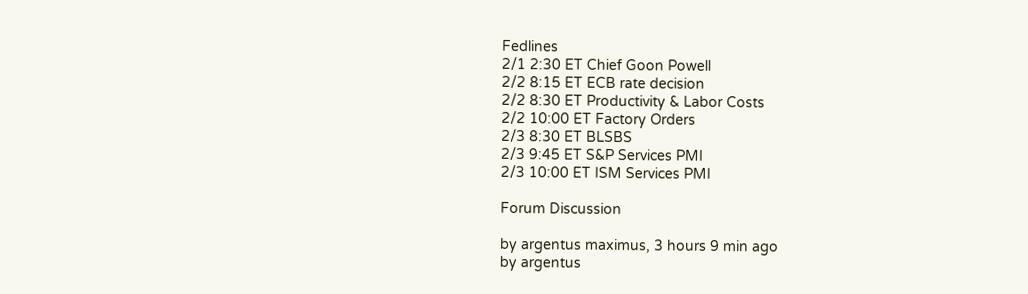Fedlines
2/1 2:30 ET Chief Goon Powell
2/2 8:15 ET ECB rate decision
2/2 8:30 ET Productivity & Labor Costs
2/2 10:00 ET Factory Orders
2/3 8:30 ET BLSBS
2/3 9:45 ET S&P Services PMI
2/3 10:00 ET ISM Services PMI

Forum Discussion

by argentus maximus, 3 hours 9 min ago
by argentus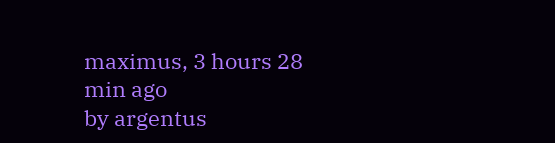maximus, 3 hours 28 min ago
by argentus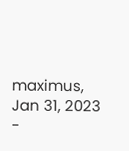maximus, Jan 31, 2023 -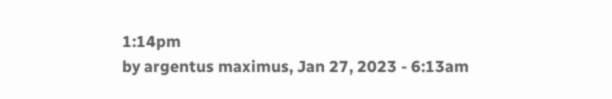1:14pm
by argentus maximus, Jan 27, 2023 - 6:13am